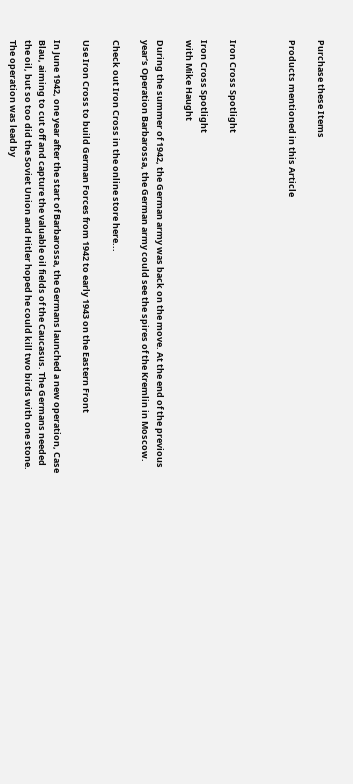Purchase these Items

Products mentioned in this Article



Iron Cross Spotlight

Iron Cross Spotlight
with Mike Haught

During the summer of 1942, the German army was back on the move. At the end of the previous year’s Operation Barbarossa, the German army could see the spires of the Kremlin in Moscow.

Check out Iron Cross in the online store here...

Use Iron Cross to build German Forces from 1942 to early 1943 on the Eastern Front

In June 1942, one year after the start of Barbarossa, the Germans launched a new operation, Case Blau, aiming to cut off and capture the valuable oil fields of the Caucasus. The Germans needed the oil, but so too did the Soviet Union and Hitler hoped he could kill two birds with one stone. The operation was lead by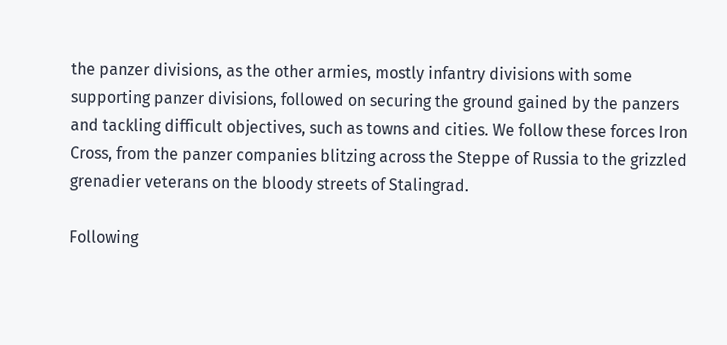the panzer divisions, as the other armies, mostly infantry divisions with some supporting panzer divisions, followed on securing the ground gained by the panzers and tackling difficult objectives, such as towns and cities. We follow these forces Iron Cross, from the panzer companies blitzing across the Steppe of Russia to the grizzled grenadier veterans on the bloody streets of Stalingrad.

Following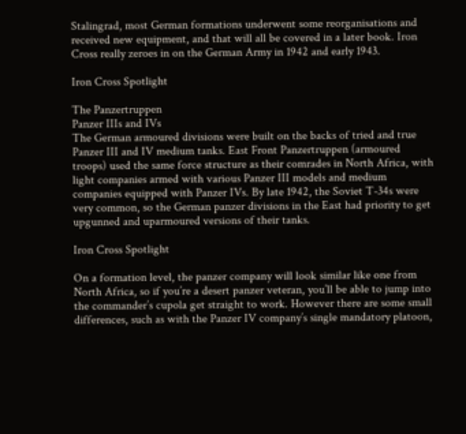Stalingrad, most German formations underwent some reorganisations and received new equipment, and that will all be covered in a later book. Iron Cross really zeroes in on the German Army in 1942 and early 1943.

Iron Cross Spotlight

The Panzertruppen
Panzer IIIs and IVs
The German armoured divisions were built on the backs of tried and true Panzer III and IV medium tanks. East Front Panzertruppen (armoured troops) used the same force structure as their comrades in North Africa, with light companies armed with various Panzer III models and medium companies equipped with Panzer IVs. By late 1942, the Soviet T-34s were very common, so the German panzer divisions in the East had priority to get upgunned and uparmoured versions of their tanks.

Iron Cross Spotlight

On a formation level, the panzer company will look similar like one from North Africa, so if you’re a desert panzer veteran, you’ll be able to jump into the commander’s cupola get straight to work. However there are some small differences, such as with the Panzer IV company’s single mandatory platoon,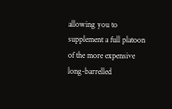allowing you to supplement a full platoon of the more expensive long-barrelled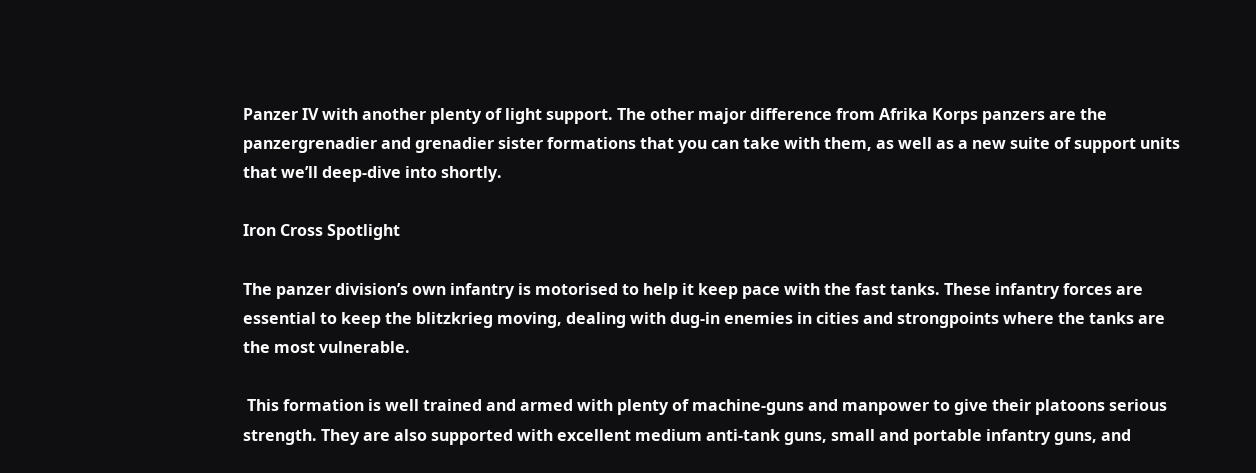Panzer IV with another plenty of light support. The other major difference from Afrika Korps panzers are the panzergrenadier and grenadier sister formations that you can take with them, as well as a new suite of support units that we’ll deep-dive into shortly.

Iron Cross Spotlight

The panzer division’s own infantry is motorised to help it keep pace with the fast tanks. These infantry forces are essential to keep the blitzkrieg moving, dealing with dug-in enemies in cities and strongpoints where the tanks are the most vulnerable.

 This formation is well trained and armed with plenty of machine-guns and manpower to give their platoons serious strength. They are also supported with excellent medium anti-tank guns, small and portable infantry guns, and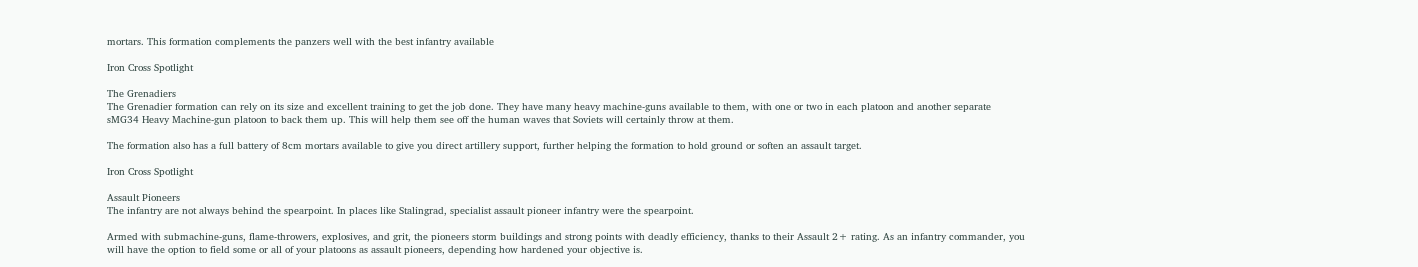mortars. This formation complements the panzers well with the best infantry available

Iron Cross Spotlight

The Grenadiers
The Grenadier formation can rely on its size and excellent training to get the job done. They have many heavy machine-guns available to them, with one or two in each platoon and another separate sMG34 Heavy Machine-gun platoon to back them up. This will help them see off the human waves that Soviets will certainly throw at them.

The formation also has a full battery of 8cm mortars available to give you direct artillery support, further helping the formation to hold ground or soften an assault target.

Iron Cross Spotlight

Assault Pioneers
The infantry are not always behind the spearpoint. In places like Stalingrad, specialist assault pioneer infantry were the spearpoint.

Armed with submachine-guns, flame-throwers, explosives, and grit, the pioneers storm buildings and strong points with deadly efficiency, thanks to their Assault 2+ rating. As an infantry commander, you will have the option to field some or all of your platoons as assault pioneers, depending how hardened your objective is.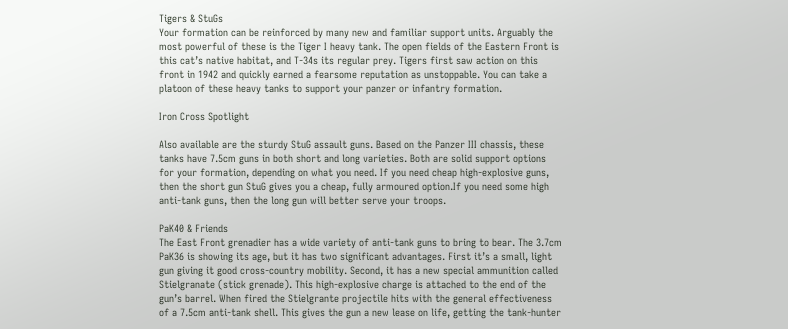Tigers & StuGs
Your formation can be reinforced by many new and familiar support units. Arguably the most powerful of these is the Tiger I heavy tank. The open fields of the Eastern Front is this cat’s native habitat, and T-34s its regular prey. Tigers first saw action on this front in 1942 and quickly earned a fearsome reputation as unstoppable. You can take a platoon of these heavy tanks to support your panzer or infantry formation.

Iron Cross Spotlight

Also available are the sturdy StuG assault guns. Based on the Panzer III chassis, these tanks have 7.5cm guns in both short and long varieties. Both are solid support options for your formation, depending on what you need. If you need cheap high-explosive guns, then the short gun StuG gives you a cheap, fully armoured option.If you need some high anti-tank guns, then the long gun will better serve your troops.

PaK40 & Friends
The East Front grenadier has a wide variety of anti-tank guns to bring to bear. The 3.7cm PaK36 is showing its age, but it has two significant advantages. First it’s a small, light gun giving it good cross-country mobility. Second, it has a new special ammunition called Stielgranate (stick grenade). This high-explosive charge is attached to the end of the gun’s barrel. When fired the Stielgrante projectile hits with the general effectiveness of a 7.5cm anti-tank shell. This gives the gun a new lease on life, getting the tank-hunter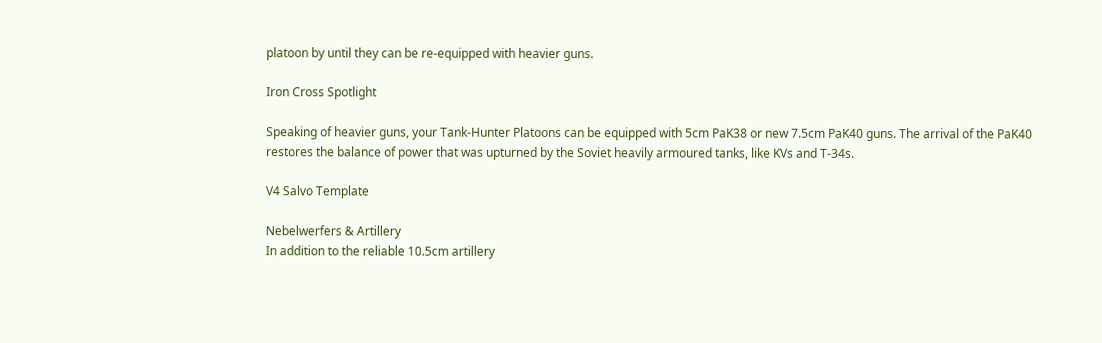platoon by until they can be re-equipped with heavier guns.

Iron Cross Spotlight

Speaking of heavier guns, your Tank-Hunter Platoons can be equipped with 5cm PaK38 or new 7.5cm PaK40 guns. The arrival of the PaK40 restores the balance of power that was upturned by the Soviet heavily armoured tanks, like KVs and T-34s.

V4 Salvo Template

Nebelwerfers & Artillery
In addition to the reliable 10.5cm artillery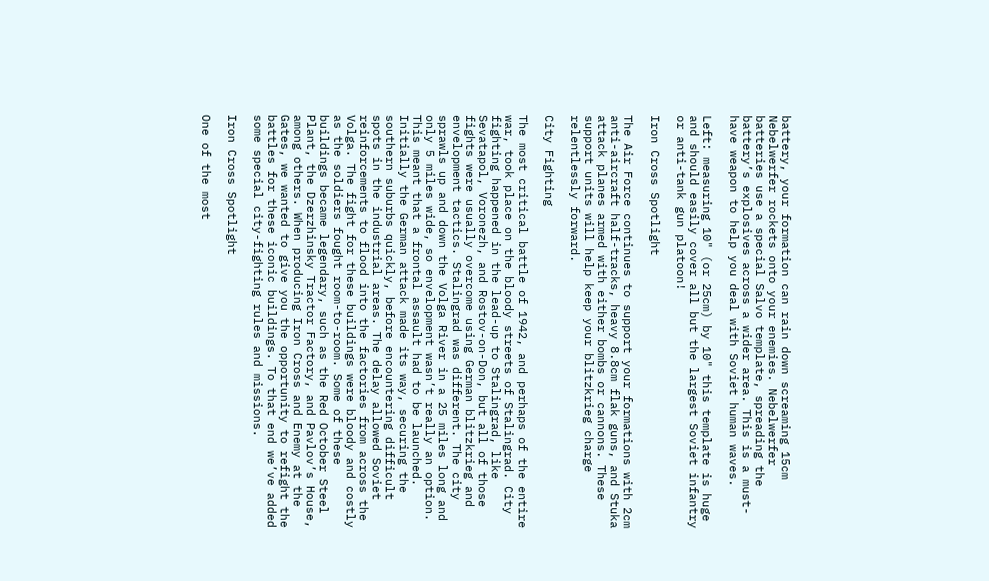battery, your formation can rain down screaming 15cm Nebelwerfer rockets onto your enemies. Nebelwerfer batteries use a special Salvo template, spreading the battery’s explosives across a wider area. This is a must-have weapon to help you deal with Soviet human waves.

Left: measuring 10" (or 25cm) by 10" this template is huge and should easily cover all but the largest Soviet infantry or anti-tank gun platoon!

Iron Cross Spotlight

The Air Force continues to support your formations with 2cm anti-aircraft half-tracks, heavy 8.8cm flak guns, and Stuka attack planes armed with either bombs or cannons. These support units will help keep your blitzkrieg charge relentlessly forward.

City Fighting

The most critical battle of 1942, and perhaps of the entire war, took place on the bloody streets of Stalingrad. City fighting happened in the lead-up to Stalingrad, like Sevatapol, Voronezh, and Rostov-on-Don, but all of those fights were usually overcome using German blitzkrieg and envelopment tactics. Stalingrad was different. The city sprawls up and down the Volga River in a 25 miles long and only 5 miles wide, so envelopment wasn’t really an option. This meant that a frontal assault had to be launched. Initially the German attack made its way, securing the southern suburbs quickly, before encountering difficult spots in the industrial areas. The delay allowed Soviet reinforcements to flood into the factories from across the Volga. The fight for these buildings were bloody and costly as the soldiers fought room-to-room. Some of these buildings became legendary, such as the Red October Steel Plant, the Dzerzhinsky Tractor Factory, and Pavlov’s House, among others. When producing Iron Cross and Enemy at the Gates, we wanted to give you the opportunity to refight the battles for these iconic buildings. To that end we’ve added some special city-fighting rules and missions.

Iron Cross Spotlight

One of the most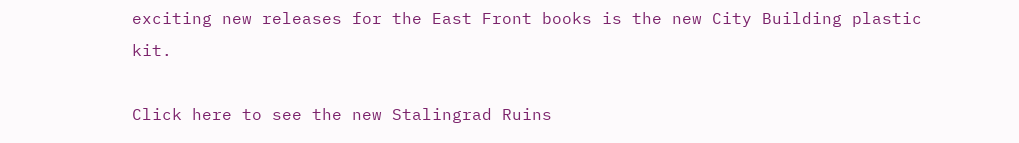exciting new releases for the East Front books is the new City Building plastic kit.

Click here to see the new Stalingrad Ruins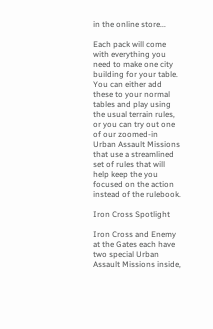in the online store...

Each pack will come with everything you need to make one city building for your table. You can either add these to your normal tables and play using the usual terrain rules, or you can try out one of our zoomed-in Urban Assault Missions that use a streamlined set of rules that will help keep the you focused on the action instead of the rulebook.

Iron Cross Spotlight

Iron Cross and Enemy at the Gates each have two special Urban Assault Missions inside,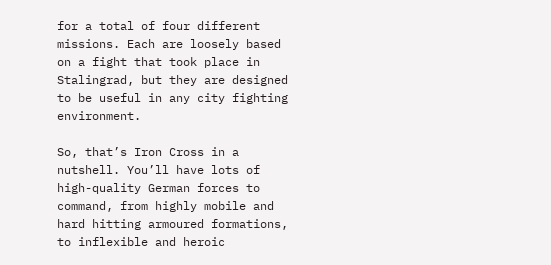for a total of four different missions. Each are loosely based on a fight that took place in Stalingrad, but they are designed to be useful in any city fighting environment.

So, that’s Iron Cross in a nutshell. You’ll have lots of high-quality German forces to command, from highly mobile and hard hitting armoured formations, to inflexible and heroic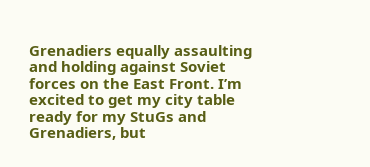Grenadiers equally assaulting and holding against Soviet forces on the East Front. I’m excited to get my city table ready for my StuGs and Grenadiers, but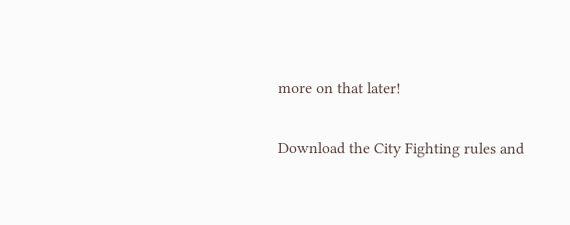more on that later!

Download the City Fighting rules and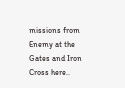missions from Enemy at the Gates and Iron Cross here..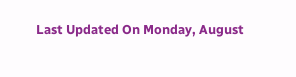Last Updated On Monday, August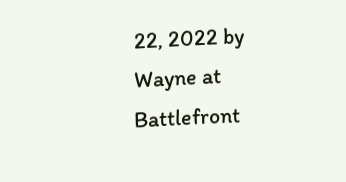22, 2022 by Wayne at Battlefront